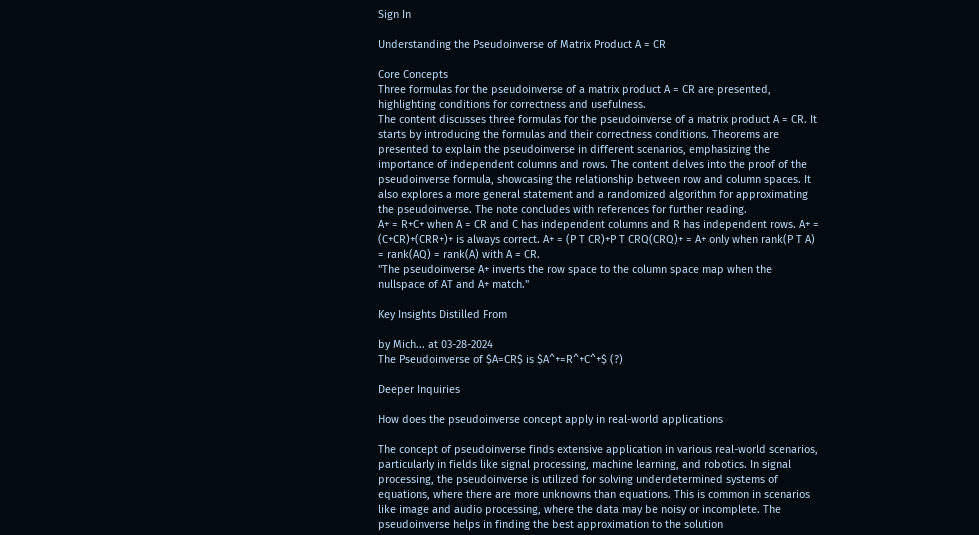Sign In

Understanding the Pseudoinverse of Matrix Product A = CR

Core Concepts
Three formulas for the pseudoinverse of a matrix product A = CR are presented, highlighting conditions for correctness and usefulness.
The content discusses three formulas for the pseudoinverse of a matrix product A = CR. It starts by introducing the formulas and their correctness conditions. Theorems are presented to explain the pseudoinverse in different scenarios, emphasizing the importance of independent columns and rows. The content delves into the proof of the pseudoinverse formula, showcasing the relationship between row and column spaces. It also explores a more general statement and a randomized algorithm for approximating the pseudoinverse. The note concludes with references for further reading.
A+ = R+C+ when A = CR and C has independent columns and R has independent rows. A+ = (C+CR)+(CRR+)+ is always correct. A+ = (P T CR)+P T CRQ(CRQ)+ = A+ only when rank(P T A) = rank(AQ) = rank(A) with A = CR.
"The pseudoinverse A+ inverts the row space to the column space map when the nullspace of AT and A+ match."

Key Insights Distilled From

by Mich... at 03-28-2024
The Pseudoinverse of $A=CR$ is $A^+=R^+C^+$ (?)

Deeper Inquiries

How does the pseudoinverse concept apply in real-world applications

The concept of pseudoinverse finds extensive application in various real-world scenarios, particularly in fields like signal processing, machine learning, and robotics. In signal processing, the pseudoinverse is utilized for solving underdetermined systems of equations, where there are more unknowns than equations. This is common in scenarios like image and audio processing, where the data may be noisy or incomplete. The pseudoinverse helps in finding the best approximation to the solution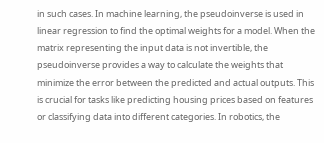in such cases. In machine learning, the pseudoinverse is used in linear regression to find the optimal weights for a model. When the matrix representing the input data is not invertible, the pseudoinverse provides a way to calculate the weights that minimize the error between the predicted and actual outputs. This is crucial for tasks like predicting housing prices based on features or classifying data into different categories. In robotics, the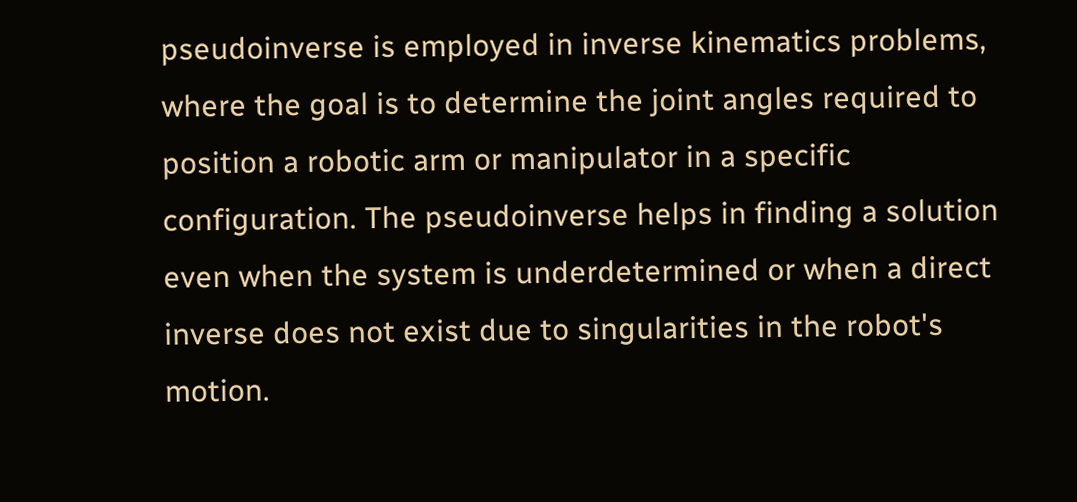pseudoinverse is employed in inverse kinematics problems, where the goal is to determine the joint angles required to position a robotic arm or manipulator in a specific configuration. The pseudoinverse helps in finding a solution even when the system is underdetermined or when a direct inverse does not exist due to singularities in the robot's motion.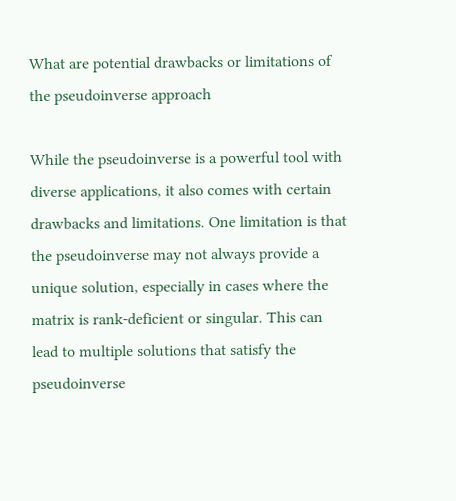What are potential drawbacks or limitations of the pseudoinverse approach

While the pseudoinverse is a powerful tool with diverse applications, it also comes with certain drawbacks and limitations. One limitation is that the pseudoinverse may not always provide a unique solution, especially in cases where the matrix is rank-deficient or singular. This can lead to multiple solutions that satisfy the pseudoinverse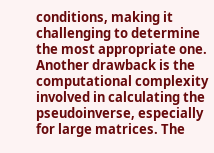conditions, making it challenging to determine the most appropriate one. Another drawback is the computational complexity involved in calculating the pseudoinverse, especially for large matrices. The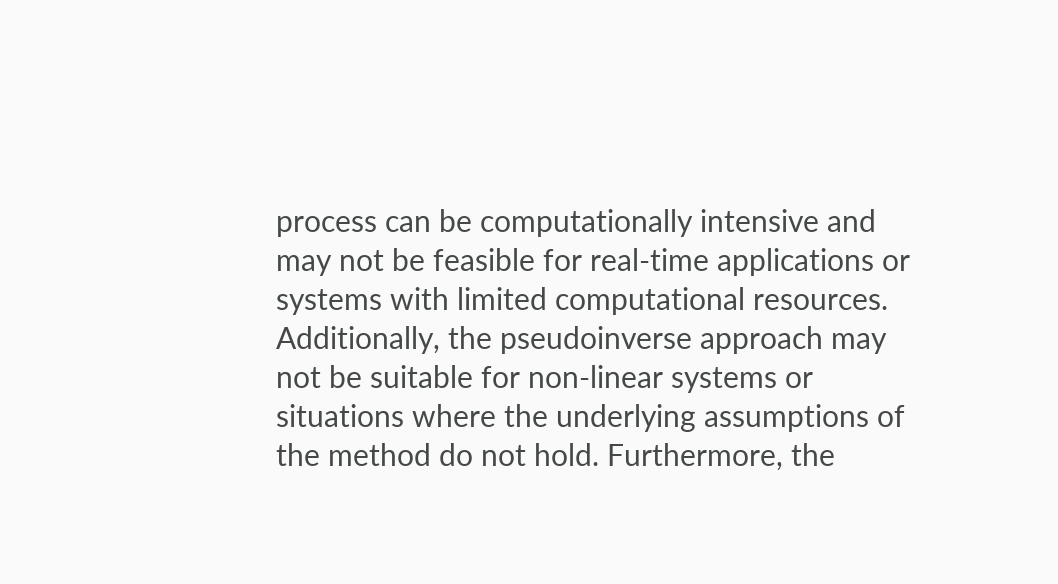process can be computationally intensive and may not be feasible for real-time applications or systems with limited computational resources. Additionally, the pseudoinverse approach may not be suitable for non-linear systems or situations where the underlying assumptions of the method do not hold. Furthermore, the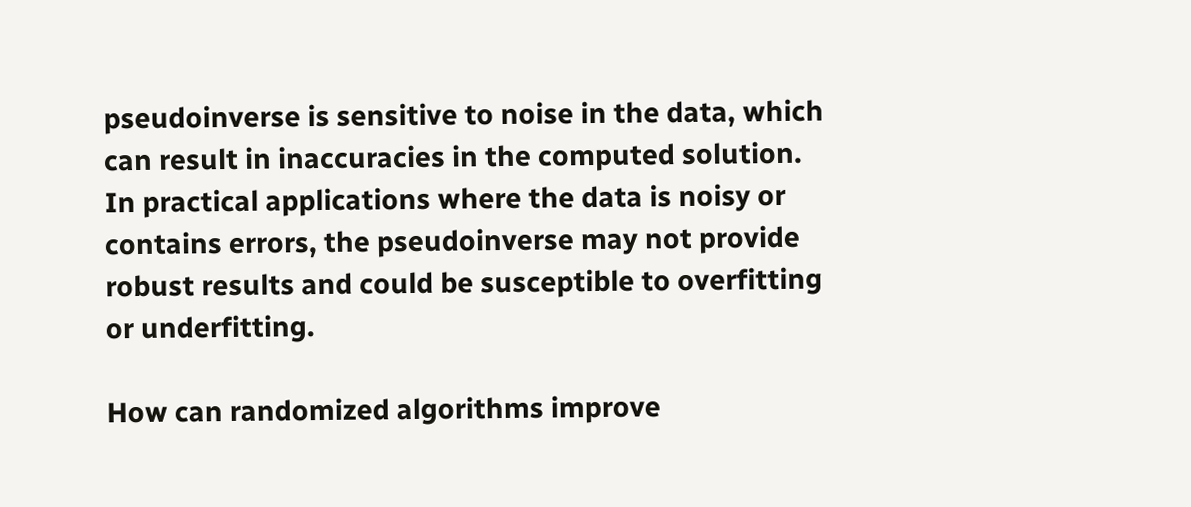pseudoinverse is sensitive to noise in the data, which can result in inaccuracies in the computed solution. In practical applications where the data is noisy or contains errors, the pseudoinverse may not provide robust results and could be susceptible to overfitting or underfitting.

How can randomized algorithms improve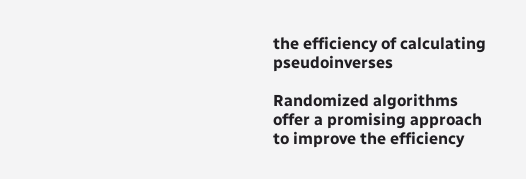the efficiency of calculating pseudoinverses

Randomized algorithms offer a promising approach to improve the efficiency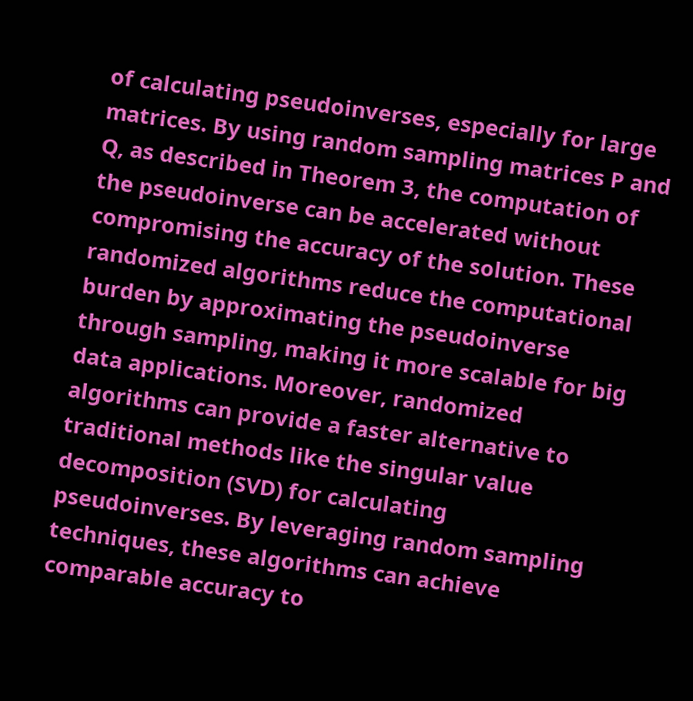of calculating pseudoinverses, especially for large matrices. By using random sampling matrices P and Q, as described in Theorem 3, the computation of the pseudoinverse can be accelerated without compromising the accuracy of the solution. These randomized algorithms reduce the computational burden by approximating the pseudoinverse through sampling, making it more scalable for big data applications. Moreover, randomized algorithms can provide a faster alternative to traditional methods like the singular value decomposition (SVD) for calculating pseudoinverses. By leveraging random sampling techniques, these algorithms can achieve comparable accuracy to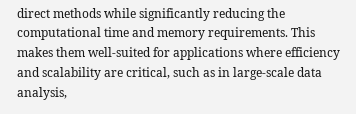direct methods while significantly reducing the computational time and memory requirements. This makes them well-suited for applications where efficiency and scalability are critical, such as in large-scale data analysis,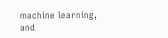machine learning, and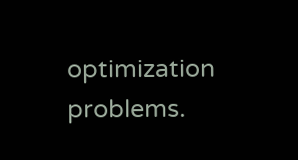optimization problems.